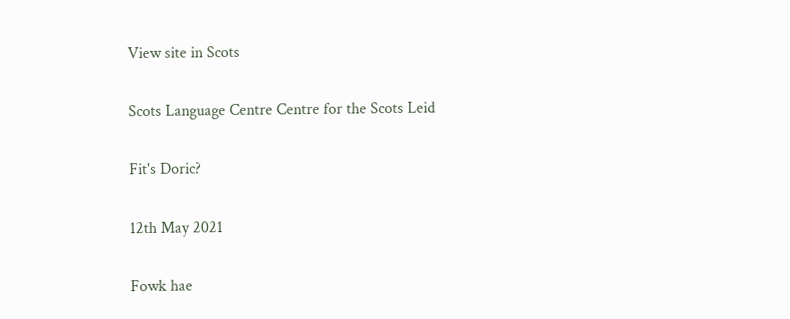View site in Scots

Scots Language Centre Centre for the Scots Leid

Fit's Doric?

12th May 2021

Fowk hae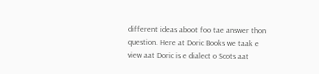different ideas aboot foo tae answer thon question. Here at Doric Books we taak e view aat Doric is e dialect o Scots aat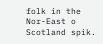folk in the Nor-East o Scotland spik.